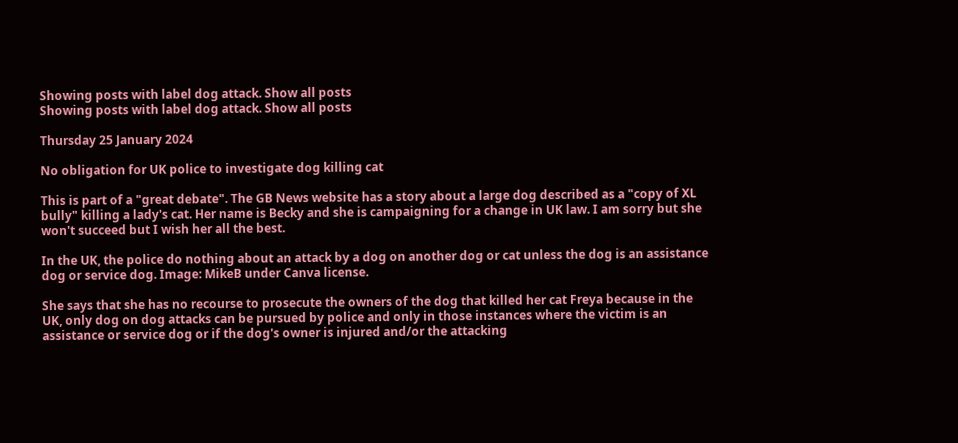Showing posts with label dog attack. Show all posts
Showing posts with label dog attack. Show all posts

Thursday 25 January 2024

No obligation for UK police to investigate dog killing cat

This is part of a "great debate". The GB News website has a story about a large dog described as a "copy of XL bully" killing a lady's cat. Her name is Becky and she is campaigning for a change in UK law. I am sorry but she won't succeed but I wish her all the best.

In the UK, the police do nothing about an attack by a dog on another dog or cat unless the dog is an assistance dog or service dog. Image: MikeB under Canva license.

She says that she has no recourse to prosecute the owners of the dog that killed her cat Freya because in the UK, only dog on dog attacks can be pursued by police and only in those instances where the victim is an assistance or service dog or if the dog's owner is injured and/or the attacking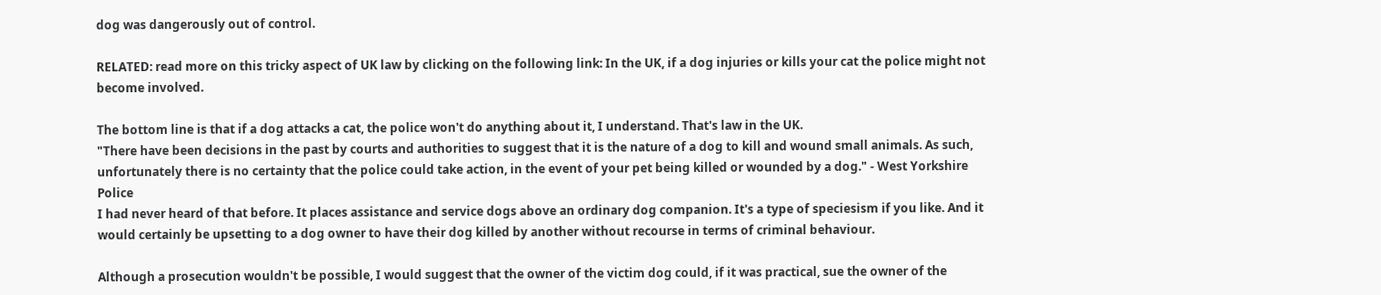dog was dangerously out of control.

RELATED: read more on this tricky aspect of UK law by clicking on the following link: In the UK, if a dog injuries or kills your cat the police might not become involved.

The bottom line is that if a dog attacks a cat, the police won't do anything about it, I understand. That's law in the UK.
"There have been decisions in the past by courts and authorities to suggest that it is the nature of a dog to kill and wound small animals. As such, unfortunately there is no certainty that the police could take action, in the event of your pet being killed or wounded by a dog." - West Yorkshire Police
I had never heard of that before. It places assistance and service dogs above an ordinary dog companion. It's a type of speciesism if you like. And it would certainly be upsetting to a dog owner to have their dog killed by another without recourse in terms of criminal behaviour.

Although a prosecution wouldn't be possible, I would suggest that the owner of the victim dog could, if it was practical, sue the owner of the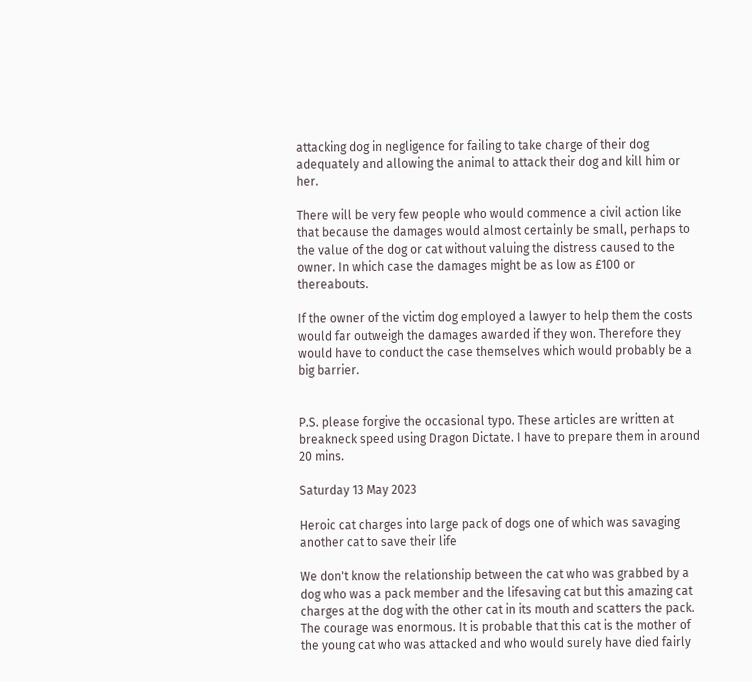attacking dog in negligence for failing to take charge of their dog adequately and allowing the animal to attack their dog and kill him or her.

There will be very few people who would commence a civil action like that because the damages would almost certainly be small, perhaps to the value of the dog or cat without valuing the distress caused to the owner. In which case the damages might be as low as £100 or thereabouts.

If the owner of the victim dog employed a lawyer to help them the costs would far outweigh the damages awarded if they won. Therefore they would have to conduct the case themselves which would probably be a big barrier.


P.S. please forgive the occasional typo. These articles are written at breakneck speed using Dragon Dictate. I have to prepare them in around 20 mins.

Saturday 13 May 2023

Heroic cat charges into large pack of dogs one of which was savaging another cat to save their life

We don't know the relationship between the cat who was grabbed by a dog who was a pack member and the lifesaving cat but this amazing cat charges at the dog with the other cat in its mouth and scatters the pack. The courage was enormous. It is probable that this cat is the mother of the young cat who was attacked and who would surely have died fairly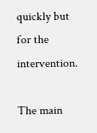quickly but for the intervention.

The main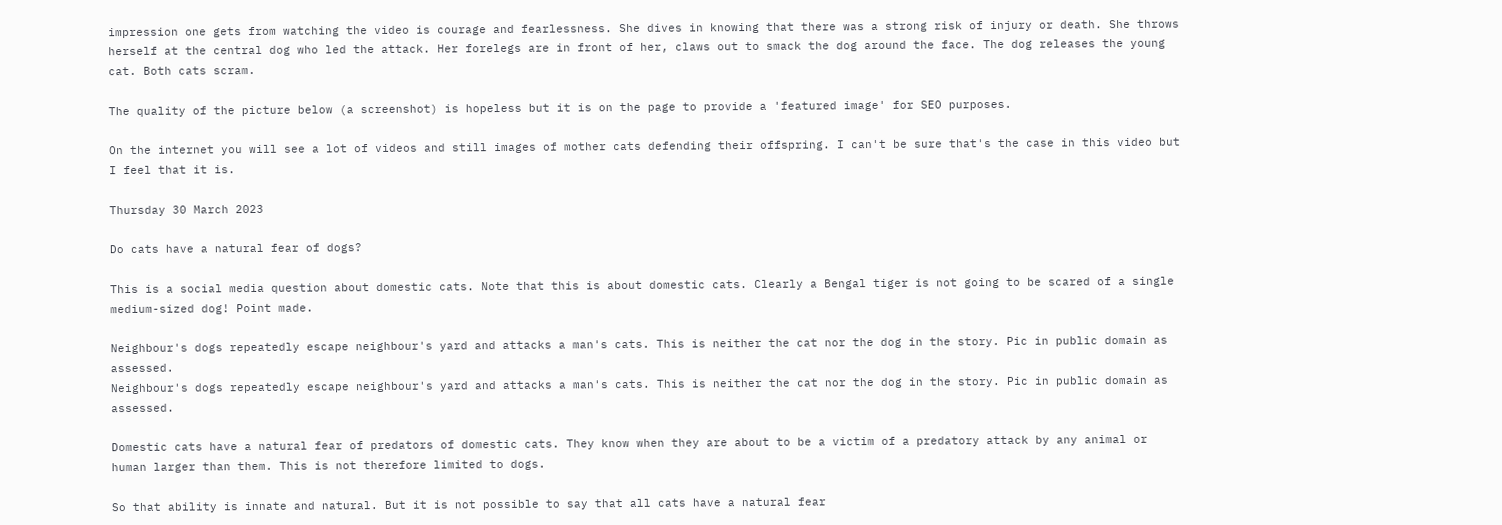impression one gets from watching the video is courage and fearlessness. She dives in knowing that there was a strong risk of injury or death. She throws herself at the central dog who led the attack. Her forelegs are in front of her, claws out to smack the dog around the face. The dog releases the young cat. Both cats scram.

The quality of the picture below (a screenshot) is hopeless but it is on the page to provide a 'featured image' for SEO purposes.

On the internet you will see a lot of videos and still images of mother cats defending their offspring. I can't be sure that's the case in this video but I feel that it is.

Thursday 30 March 2023

Do cats have a natural fear of dogs?

This is a social media question about domestic cats. Note that this is about domestic cats. Clearly a Bengal tiger is not going to be scared of a single medium-sized dog! Point made.

Neighbour's dogs repeatedly escape neighbour's yard and attacks a man's cats. This is neither the cat nor the dog in the story. Pic in public domain as assessed.
Neighbour's dogs repeatedly escape neighbour's yard and attacks a man's cats. This is neither the cat nor the dog in the story. Pic in public domain as assessed.

Domestic cats have a natural fear of predators of domestic cats. They know when they are about to be a victim of a predatory attack by any animal or human larger than them. This is not therefore limited to dogs.

So that ability is innate and natural. But it is not possible to say that all cats have a natural fear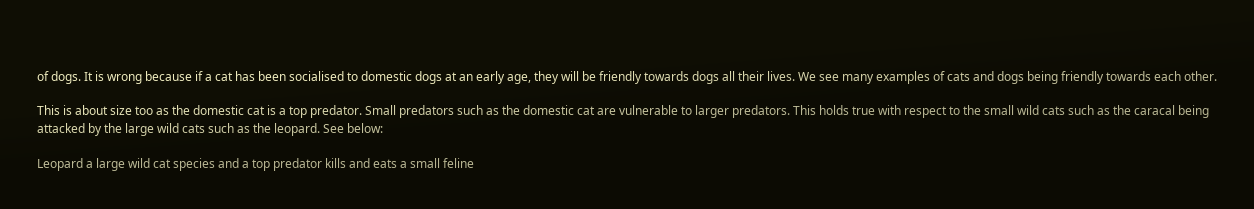of dogs. It is wrong because if a cat has been socialised to domestic dogs at an early age, they will be friendly towards dogs all their lives. We see many examples of cats and dogs being friendly towards each other.

This is about size too as the domestic cat is a top predator. Small predators such as the domestic cat are vulnerable to larger predators. This holds true with respect to the small wild cats such as the caracal being attacked by the large wild cats such as the leopard. See below:

Leopard a large wild cat species and a top predator kills and eats a small feline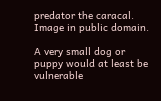predator the caracal. Image in public domain.

A very small dog or puppy would at least be vulnerable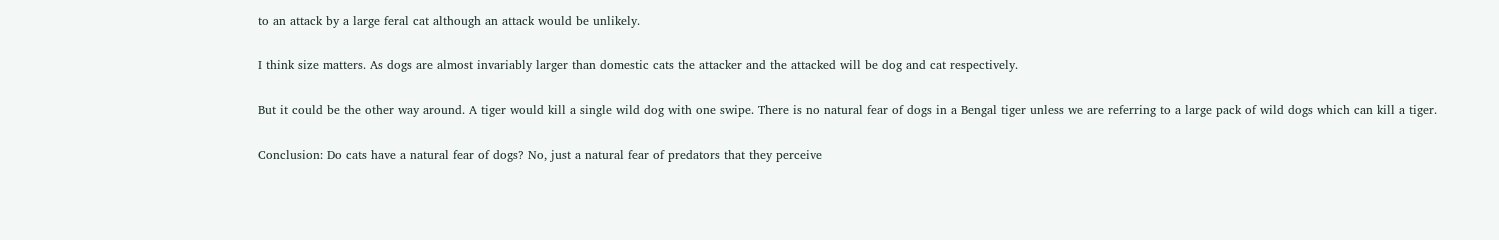to an attack by a large feral cat although an attack would be unlikely.

I think size matters. As dogs are almost invariably larger than domestic cats the attacker and the attacked will be dog and cat respectively.

But it could be the other way around. A tiger would kill a single wild dog with one swipe. There is no natural fear of dogs in a Bengal tiger unless we are referring to a large pack of wild dogs which can kill a tiger.

Conclusion: Do cats have a natural fear of dogs? No, just a natural fear of predators that they perceive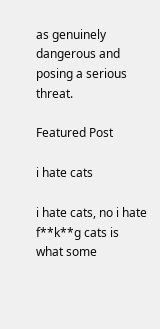as genuinely dangerous and posing a serious threat.

Featured Post

i hate cats

i hate cats, no i hate f**k**g cats is what some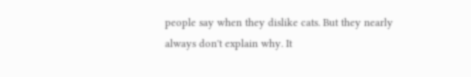people say when they dislike cats. But they nearly always don't explain why. It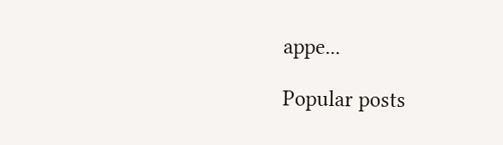appe...

Popular posts